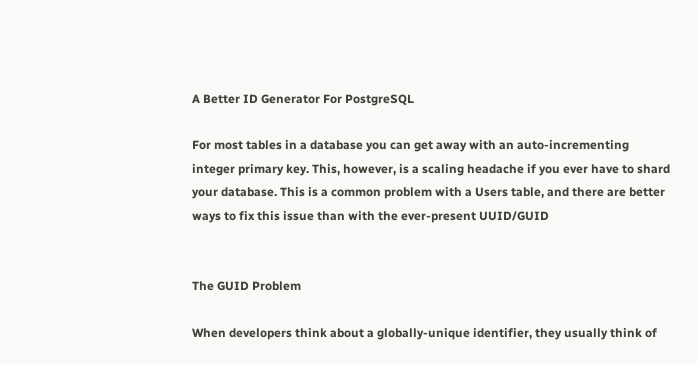A Better ID Generator For PostgreSQL

For most tables in a database you can get away with an auto-incrementing integer primary key. This, however, is a scaling headache if you ever have to shard your database. This is a common problem with a Users table, and there are better ways to fix this issue than with the ever-present UUID/GUID


The GUID Problem

When developers think about a globally-unique identifier, they usually think of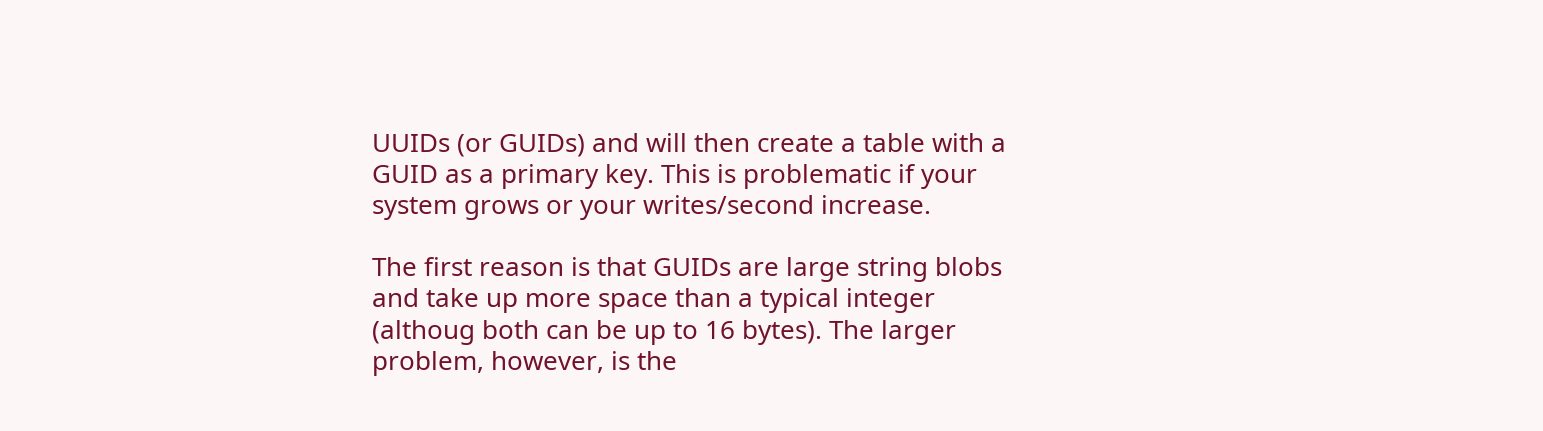UUIDs (or GUIDs) and will then create a table with a GUID as a primary key. This is problematic if your system grows or your writes/second increase.

The first reason is that GUIDs are large string blobs and take up more space than a typical integer (althoug both can be up to 16 bytes). The larger problem, however, is the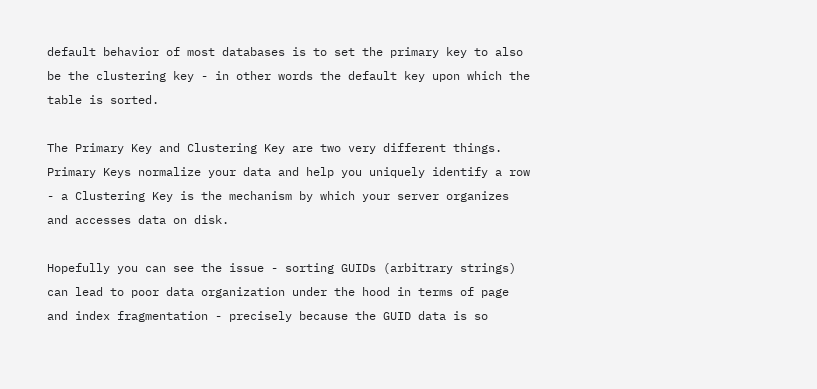default behavior of most databases is to set the primary key to also be the clustering key - in other words the default key upon which the table is sorted.

The Primary Key and Clustering Key are two very different things. Primary Keys normalize your data and help you uniquely identify a row - a Clustering Key is the mechanism by which your server organizes and accesses data on disk.

Hopefully you can see the issue - sorting GUIDs (arbitrary strings) can lead to poor data organization under the hood in terms of page and index fragmentation - precisely because the GUID data is so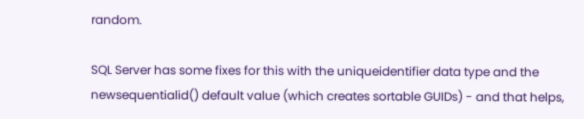random.

SQL Server has some fixes for this with the uniqueidentifier data type and the newsequentialid() default value (which creates sortable GUIDs) - and that helps,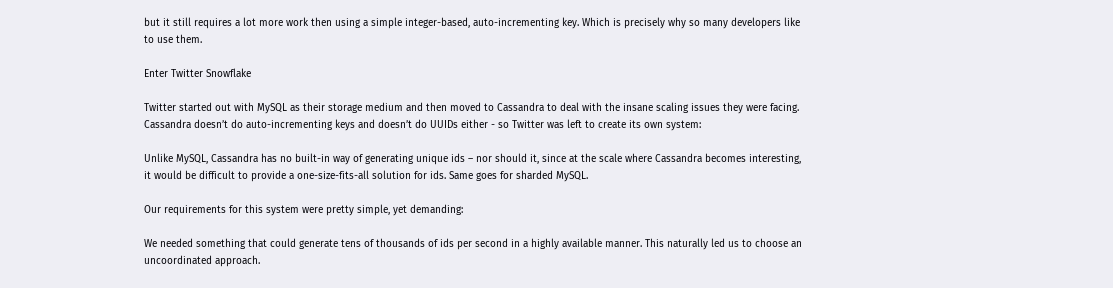but it still requires a lot more work then using a simple integer-based, auto-incrementing key. Which is precisely why so many developers like to use them.

Enter Twitter Snowflake

Twitter started out with MySQL as their storage medium and then moved to Cassandra to deal with the insane scaling issues they were facing. Cassandra doesn’t do auto-incrementing keys and doesn’t do UUIDs either - so Twitter was left to create its own system:

Unlike MySQL, Cassandra has no built-in way of generating unique ids – nor should it, since at the scale where Cassandra becomes interesting, it would be difficult to provide a one-size-fits-all solution for ids. Same goes for sharded MySQL.

Our requirements for this system were pretty simple, yet demanding:

We needed something that could generate tens of thousands of ids per second in a highly available manner. This naturally led us to choose an uncoordinated approach.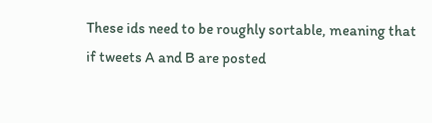These ids need to be roughly sortable, meaning that if tweets A and B are posted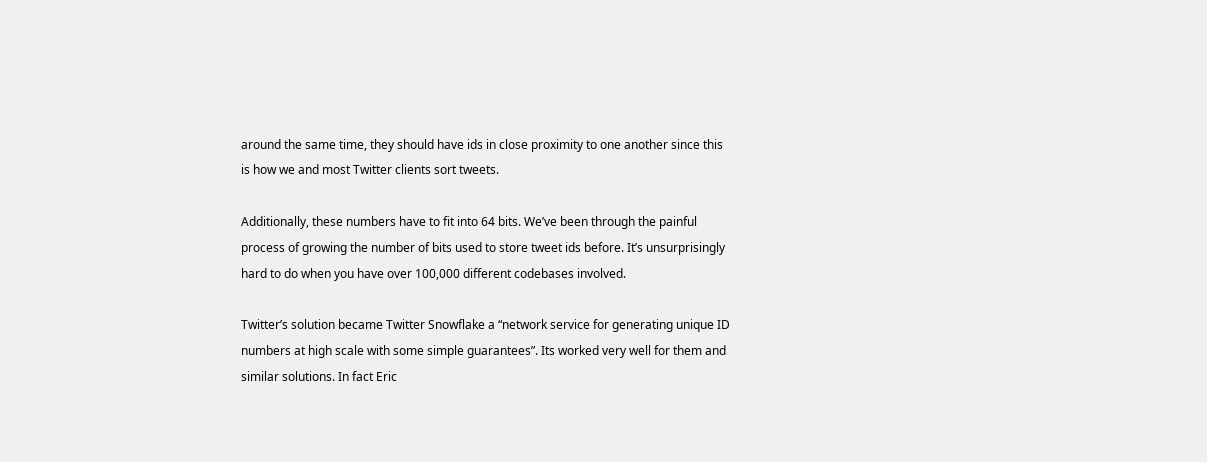around the same time, they should have ids in close proximity to one another since this is how we and most Twitter clients sort tweets.

Additionally, these numbers have to fit into 64 bits. We’ve been through the painful process of growing the number of bits used to store tweet ids before. It’s unsurprisingly hard to do when you have over 100,000 different codebases involved.

Twitter’s solution became Twitter Snowflake a “network service for generating unique ID numbers at high scale with some simple guarantees”. Its worked very well for them and similar solutions. In fact Eric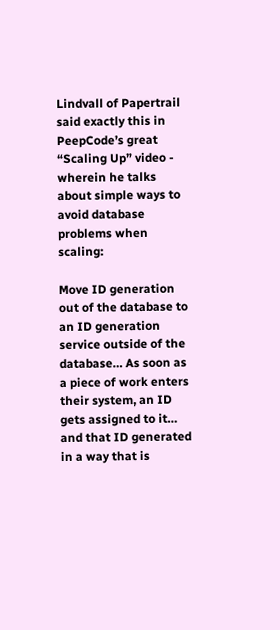Lindvall of Papertrail said exactly this in PeepCode’s great “Scaling Up” video - wherein he talks about simple ways to avoid database problems when scaling:

Move ID generation out of the database to an ID generation service outside of the database… As soon as a piece of work enters their system, an ID gets assigned to it… and that ID generated in a way that is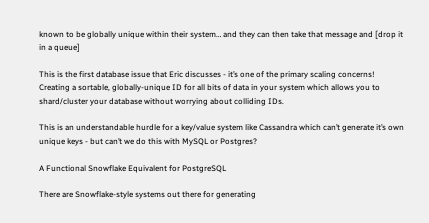known to be globally unique within their system… and they can then take that message and [drop it in a queue]

This is the first database issue that Eric discusses - it’s one of the primary scaling concerns! Creating a sortable, globally-unique ID for all bits of data in your system which allows you to shard/cluster your database without worrying about colliding IDs.

This is an understandable hurdle for a key/value system like Cassandra which can’t generate it’s own unique keys - but can’t we do this with MySQL or Postgres?

A Functional Snowflake Equivalent for PostgreSQL

There are Snowflake-style systems out there for generating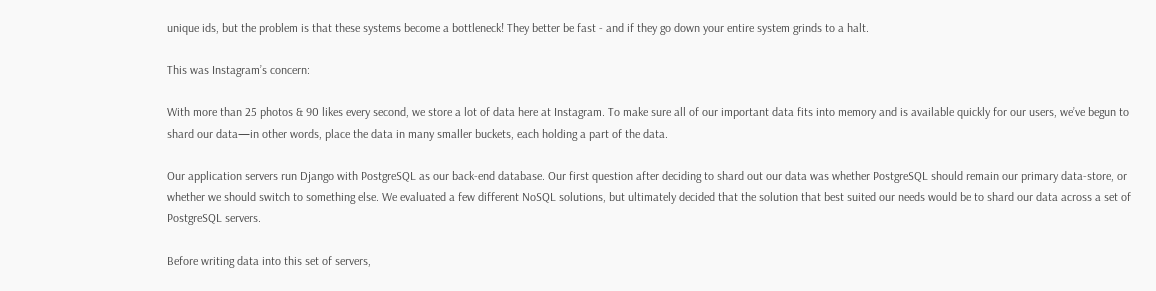unique ids, but the problem is that these systems become a bottleneck! They better be fast - and if they go down your entire system grinds to a halt.

This was Instagram’s concern:

With more than 25 photos & 90 likes every second, we store a lot of data here at Instagram. To make sure all of our important data fits into memory and is available quickly for our users, we’ve begun to shard our data—in other words, place the data in many smaller buckets, each holding a part of the data.

Our application servers run Django with PostgreSQL as our back-end database. Our first question after deciding to shard out our data was whether PostgreSQL should remain our primary data-store, or whether we should switch to something else. We evaluated a few different NoSQL solutions, but ultimately decided that the solution that best suited our needs would be to shard our data across a set of PostgreSQL servers.

Before writing data into this set of servers,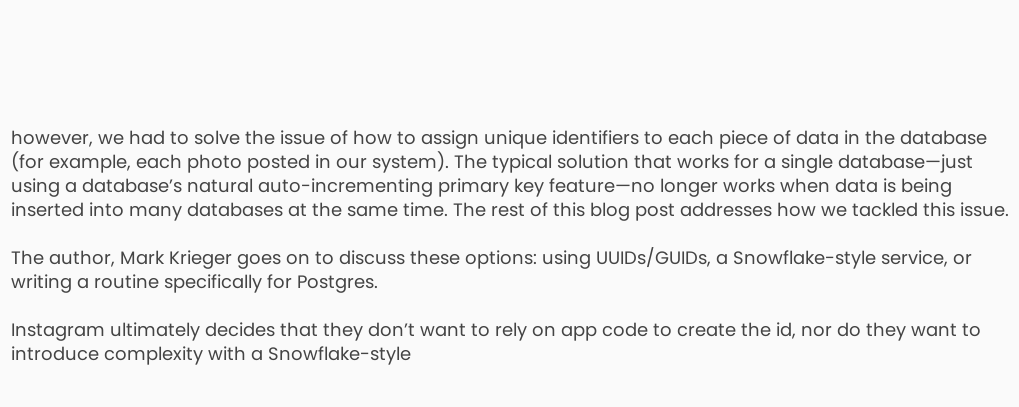however, we had to solve the issue of how to assign unique identifiers to each piece of data in the database (for example, each photo posted in our system). The typical solution that works for a single database—just using a database’s natural auto-incrementing primary key feature—no longer works when data is being inserted into many databases at the same time. The rest of this blog post addresses how we tackled this issue.

The author, Mark Krieger goes on to discuss these options: using UUIDs/GUIDs, a Snowflake-style service, or writing a routine specifically for Postgres.

Instagram ultimately decides that they don’t want to rely on app code to create the id, nor do they want to introduce complexity with a Snowflake-style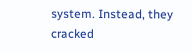system. Instead, they cracked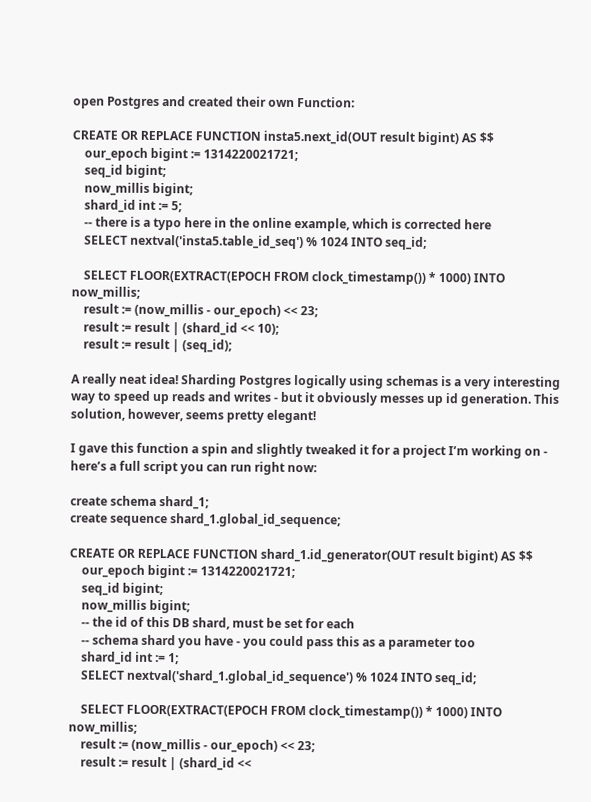open Postgres and created their own Function:

CREATE OR REPLACE FUNCTION insta5.next_id(OUT result bigint) AS $$
    our_epoch bigint := 1314220021721;
    seq_id bigint;
    now_millis bigint;
    shard_id int := 5;
    -- there is a typo here in the online example, which is corrected here
    SELECT nextval('insta5.table_id_seq') % 1024 INTO seq_id;

    SELECT FLOOR(EXTRACT(EPOCH FROM clock_timestamp()) * 1000) INTO now_millis;
    result := (now_millis - our_epoch) << 23;
    result := result | (shard_id << 10);
    result := result | (seq_id);

A really neat idea! Sharding Postgres logically using schemas is a very interesting way to speed up reads and writes - but it obviously messes up id generation. This solution, however, seems pretty elegant!

I gave this function a spin and slightly tweaked it for a project I’m working on - here’s a full script you can run right now:

create schema shard_1;
create sequence shard_1.global_id_sequence;

CREATE OR REPLACE FUNCTION shard_1.id_generator(OUT result bigint) AS $$
    our_epoch bigint := 1314220021721;
    seq_id bigint;
    now_millis bigint;
    -- the id of this DB shard, must be set for each
    -- schema shard you have - you could pass this as a parameter too
    shard_id int := 1;
    SELECT nextval('shard_1.global_id_sequence') % 1024 INTO seq_id;

    SELECT FLOOR(EXTRACT(EPOCH FROM clock_timestamp()) * 1000) INTO now_millis;
    result := (now_millis - our_epoch) << 23;
    result := result | (shard_id <<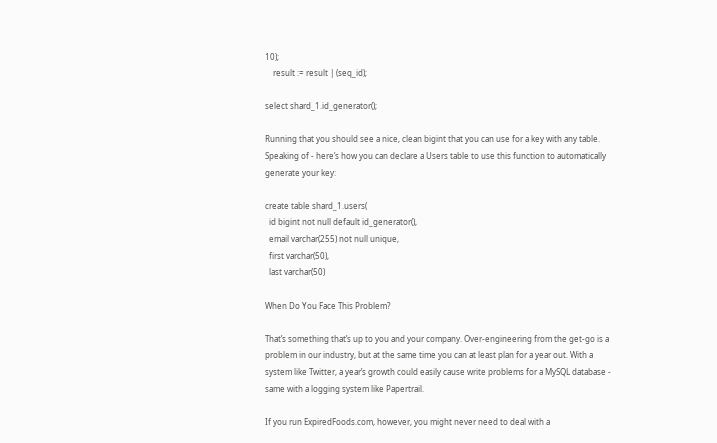10);
    result := result | (seq_id);

select shard_1.id_generator();

Running that you should see a nice, clean bigint that you can use for a key with any table. Speaking of - here’s how you can declare a Users table to use this function to automatically generate your key:

create table shard_1.users(
  id bigint not null default id_generator(),
  email varchar(255) not null unique,
  first varchar(50),
  last varchar(50)

When Do You Face This Problem?

That’s something that’s up to you and your company. Over-engineering from the get-go is a problem in our industry, but at the same time you can at least plan for a year out. With a system like Twitter, a year’s growth could easily cause write problems for a MySQL database - same with a logging system like Papertrail.

If you run ExpiredFoods.com, however, you might never need to deal with a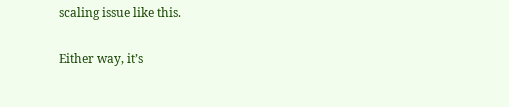scaling issue like this.

Either way, it’s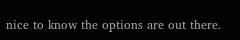nice to know the options are out there.